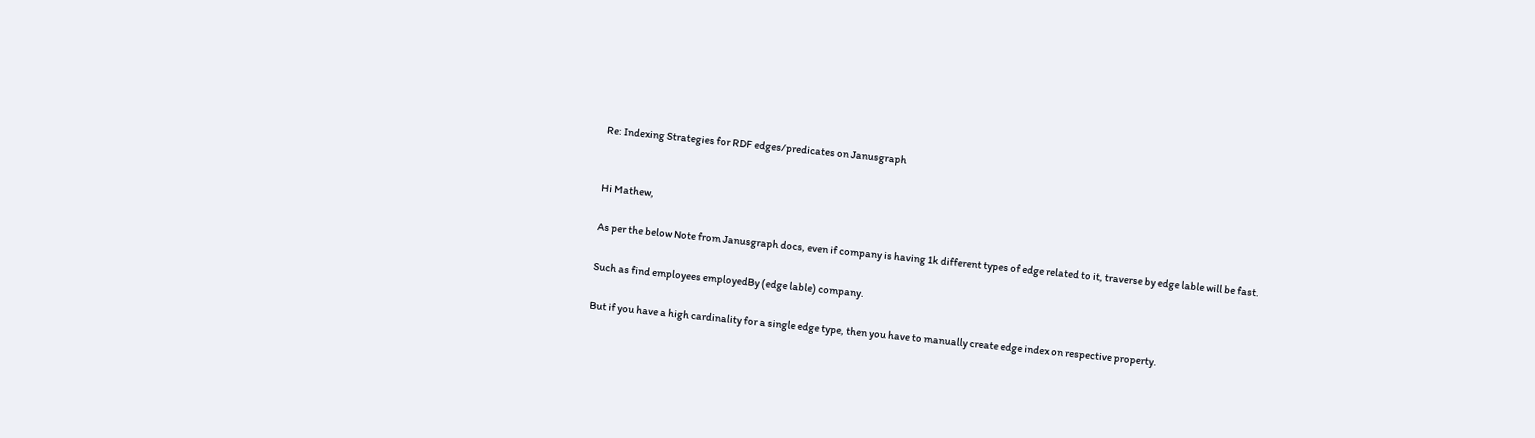Re: Indexing Strategies for RDF edges/predicates on Janusgraph


Hi Mathew,

As per the below Note from Janusgraph docs, even if company is having 1k different types of edge related to it, traverse by edge lable will be fast.

Such as find employees employedBy (edge lable) company.

But if you have a high cardinality for a single edge type, then you have to manually create edge index on respective property.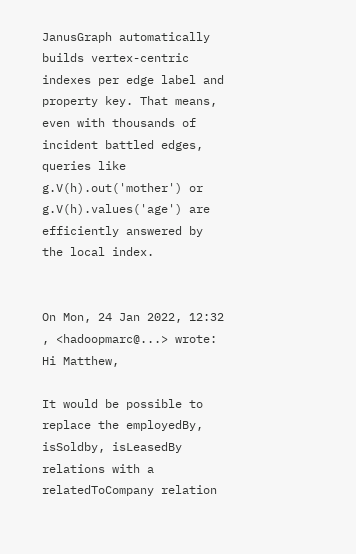JanusGraph automatically builds vertex-centric indexes per edge label and property key. That means, even with thousands of incident battled edges, queries like g.V(h).out('mother') or g.V(h).values('age') are efficiently answered by the local index.


On Mon, 24 Jan 2022, 12:32 , <hadoopmarc@...> wrote:
Hi Matthew,

It would be possible to replace the employedBy, isSoldby, isLeasedBy relations with a relatedToCompany relation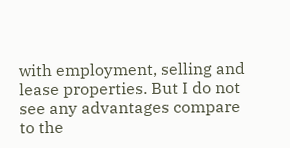with employment, selling and lease properties. But I do not see any advantages compare to the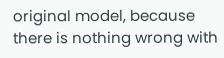original model, because there is nothing wrong with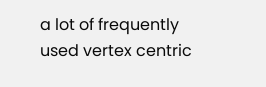a lot of frequently used vertex centric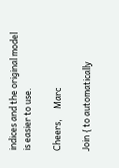indices and the original model is easier to use.

Cheers,     Marc

Join { to automatically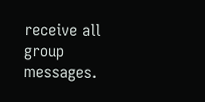receive all group messages.